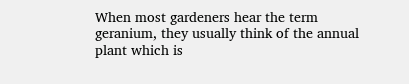When most gardeners hear the term geranium, they usually think of the annual plant which is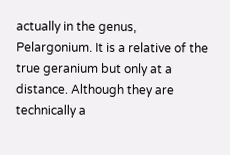actually in the genus, Pelargonium. It is a relative of the true geranium but only at a distance. Although they are technically a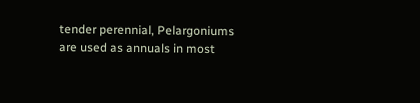tender perennial, Pelargoniums are used as annuals in most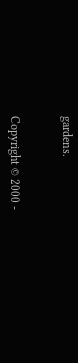gardens.


Copyright © 2000 -